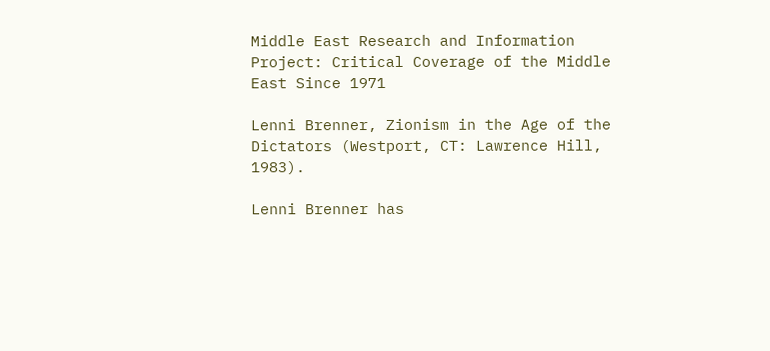Middle East Research and Information Project: Critical Coverage of the Middle East Since 1971

Lenni Brenner, Zionism in the Age of the Dictators (Westport, CT: Lawrence Hill, 1983).

Lenni Brenner has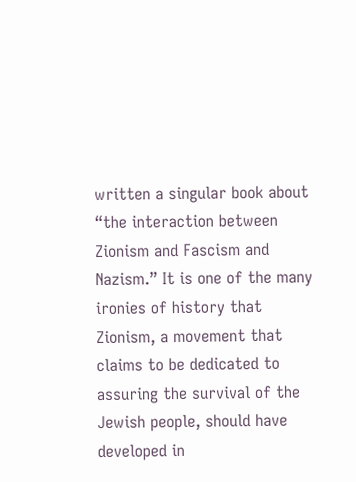written a singular book about “the interaction between Zionism and Fascism and Nazism.” It is one of the many ironies of history that Zionism, a movement that claims to be dedicated to assuring the survival of the Jewish people, should have developed in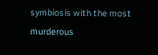symbiosis with the most murderous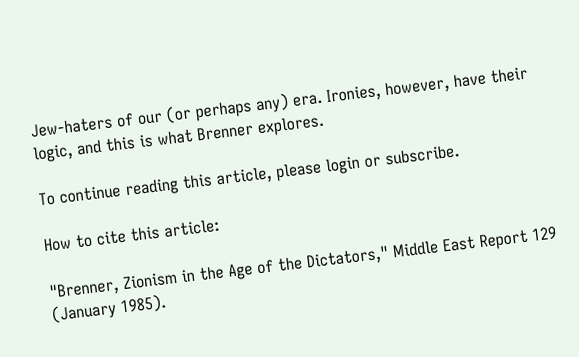Jew-haters of our (or perhaps any) era. Ironies, however, have their logic, and this is what Brenner explores.

To continue reading this article, please login or subscribe.

How to cite this article:

"Brenner, Zionism in the Age of the Dictators," Middle East Report 129 (January 1985).